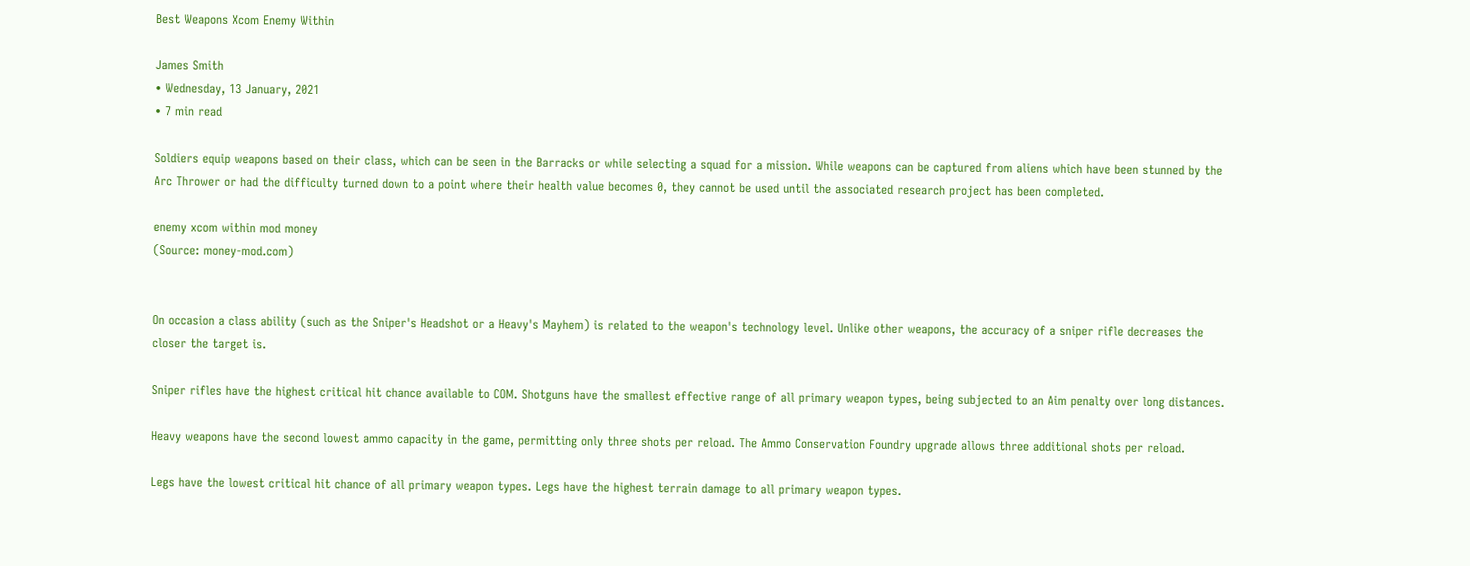Best Weapons Xcom Enemy Within

James Smith
• Wednesday, 13 January, 2021
• 7 min read

Soldiers equip weapons based on their class, which can be seen in the Barracks or while selecting a squad for a mission. While weapons can be captured from aliens which have been stunned by the Arc Thrower or had the difficulty turned down to a point where their health value becomes 0, they cannot be used until the associated research project has been completed.

enemy xcom within mod money
(Source: money-mod.com)


On occasion a class ability (such as the Sniper's Headshot or a Heavy's Mayhem) is related to the weapon's technology level. Unlike other weapons, the accuracy of a sniper rifle decreases the closer the target is.

Sniper rifles have the highest critical hit chance available to COM. Shotguns have the smallest effective range of all primary weapon types, being subjected to an Aim penalty over long distances.

Heavy weapons have the second lowest ammo capacity in the game, permitting only three shots per reload. The Ammo Conservation Foundry upgrade allows three additional shots per reload.

Legs have the lowest critical hit chance of all primary weapon types. Legs have the highest terrain damage to all primary weapon types.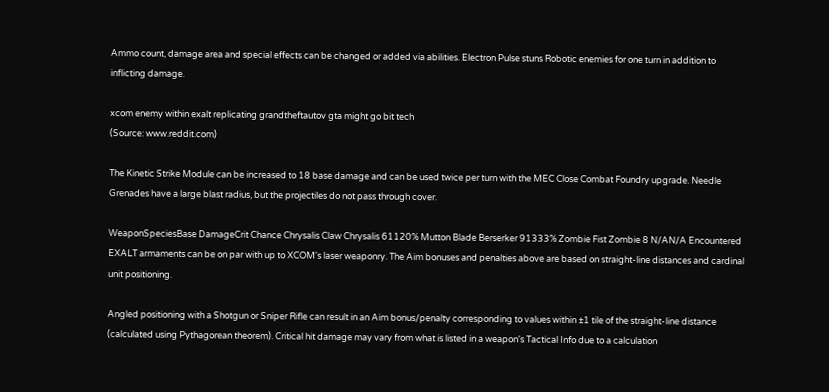Ammo count, damage area and special effects can be changed or added via abilities. Electron Pulse stuns Robotic enemies for one turn in addition to inflicting damage.

xcom enemy within exalt replicating grandtheftautov gta might go bit tech
(Source: www.reddit.com)

The Kinetic Strike Module can be increased to 18 base damage and can be used twice per turn with the MEC Close Combat Foundry upgrade. Needle Grenades have a large blast radius, but the projectiles do not pass through cover.

WeaponSpeciesBase DamageCrit Chance Chrysalis Claw Chrysalis 61120% Mutton Blade Berserker 91333% Zombie Fist Zombie 8 N/AN/A Encountered EXALT armaments can be on par with up to XCOM's laser weaponry. The Aim bonuses and penalties above are based on straight-line distances and cardinal unit positioning.

Angled positioning with a Shotgun or Sniper Rifle can result in an Aim bonus/penalty corresponding to values within ±1 tile of the straight-line distance (calculated using Pythagorean theorem). Critical hit damage may vary from what is listed in a weapon's Tactical Info due to a calculation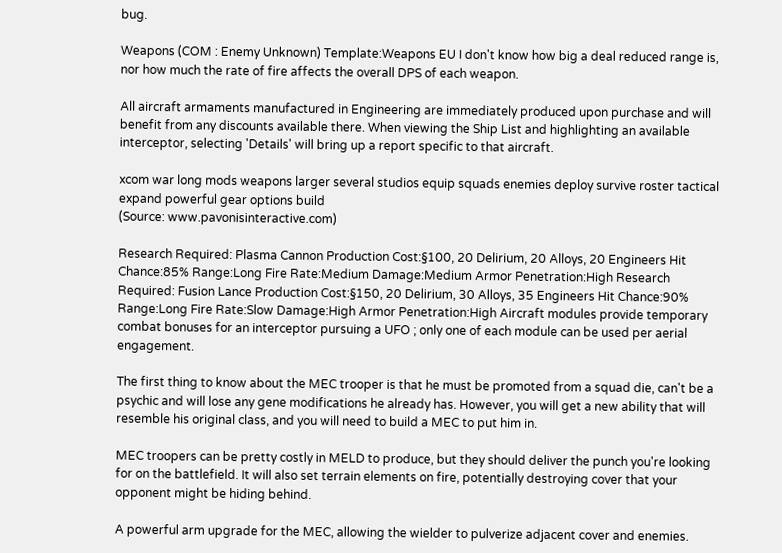bug.

Weapons (COM : Enemy Unknown) Template:Weapons EU I don't know how big a deal reduced range is, nor how much the rate of fire affects the overall DPS of each weapon.

All aircraft armaments manufactured in Engineering are immediately produced upon purchase and will benefit from any discounts available there. When viewing the Ship List and highlighting an available interceptor, selecting 'Details' will bring up a report specific to that aircraft.

xcom war long mods weapons larger several studios equip squads enemies deploy survive roster tactical expand powerful gear options build
(Source: www.pavonisinteractive.com)

Research Required: Plasma Cannon Production Cost:§100, 20 Delirium, 20 Alloys, 20 Engineers Hit Chance:85% Range:Long Fire Rate:Medium Damage:Medium Armor Penetration:High Research Required: Fusion Lance Production Cost:§150, 20 Delirium, 30 Alloys, 35 Engineers Hit Chance:90% Range:Long Fire Rate:Slow Damage:High Armor Penetration:High Aircraft modules provide temporary combat bonuses for an interceptor pursuing a UFO ; only one of each module can be used per aerial engagement.

The first thing to know about the MEC trooper is that he must be promoted from a squad die, can't be a psychic and will lose any gene modifications he already has. However, you will get a new ability that will resemble his original class, and you will need to build a MEC to put him in.

MEC troopers can be pretty costly in MELD to produce, but they should deliver the punch you're looking for on the battlefield. It will also set terrain elements on fire, potentially destroying cover that your opponent might be hiding behind.

A powerful arm upgrade for the MEC, allowing the wielder to pulverize adjacent cover and enemies.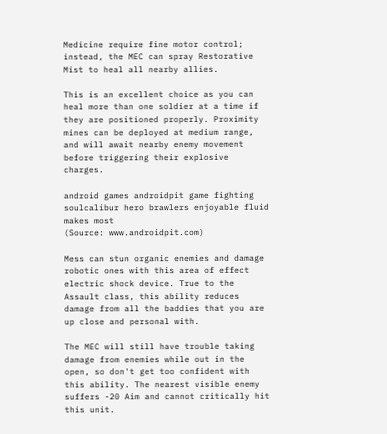Medicine require fine motor control; instead, the MEC can spray Restorative Mist to heal all nearby allies.

This is an excellent choice as you can heal more than one soldier at a time if they are positioned properly. Proximity mines can be deployed at medium range, and will await nearby enemy movement before triggering their explosive charges.

android games androidpit game fighting soulcalibur hero brawlers enjoyable fluid makes most
(Source: www.androidpit.com)

Mess can stun organic enemies and damage robotic ones with this area of effect electric shock device. True to the Assault class, this ability reduces damage from all the baddies that you are up close and personal with.

The MEC will still have trouble taking damage from enemies while out in the open, so don't get too confident with this ability. The nearest visible enemy suffers -20 Aim and cannot critically hit this unit.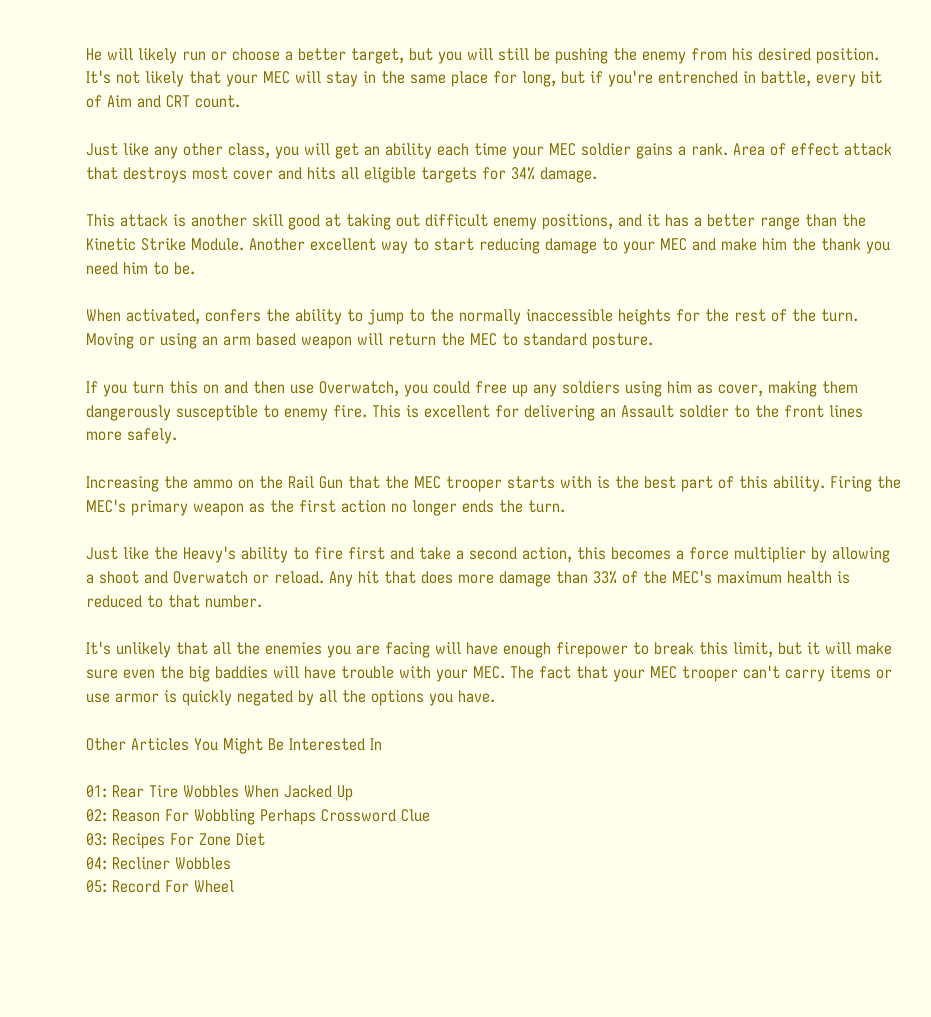He will likely run or choose a better target, but you will still be pushing the enemy from his desired position. It's not likely that your MEC will stay in the same place for long, but if you're entrenched in battle, every bit of Aim and CRT count.

Just like any other class, you will get an ability each time your MEC soldier gains a rank. Area of effect attack that destroys most cover and hits all eligible targets for 34% damage.

This attack is another skill good at taking out difficult enemy positions, and it has a better range than the Kinetic Strike Module. Another excellent way to start reducing damage to your MEC and make him the thank you need him to be.

When activated, confers the ability to jump to the normally inaccessible heights for the rest of the turn. Moving or using an arm based weapon will return the MEC to standard posture.

If you turn this on and then use Overwatch, you could free up any soldiers using him as cover, making them dangerously susceptible to enemy fire. This is excellent for delivering an Assault soldier to the front lines more safely.

Increasing the ammo on the Rail Gun that the MEC trooper starts with is the best part of this ability. Firing the MEC's primary weapon as the first action no longer ends the turn.

Just like the Heavy's ability to fire first and take a second action, this becomes a force multiplier by allowing a shoot and Overwatch or reload. Any hit that does more damage than 33% of the MEC's maximum health is reduced to that number.

It's unlikely that all the enemies you are facing will have enough firepower to break this limit, but it will make sure even the big baddies will have trouble with your MEC. The fact that your MEC trooper can't carry items or use armor is quickly negated by all the options you have.

Other Articles You Might Be Interested In

01: Rear Tire Wobbles When Jacked Up
02: Reason For Wobbling Perhaps Crossword Clue
03: Recipes For Zone Diet
04: Recliner Wobbles
05: Record For Wheel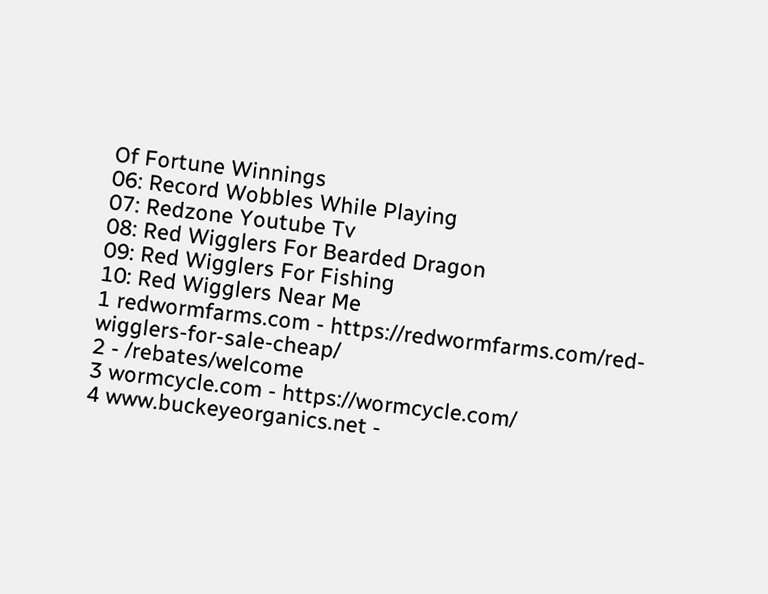Of Fortune Winnings
06: Record Wobbles While Playing
07: Redzone Youtube Tv
08: Red Wigglers For Bearded Dragon
09: Red Wigglers For Fishing
10: Red Wigglers Near Me
1 redwormfarms.com - https://redwormfarms.com/red-wigglers-for-sale-cheap/
2 - /rebates/welcome
3 wormcycle.com - https://wormcycle.com/
4 www.buckeyeorganics.net -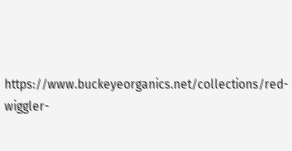https://www.buckeyeorganics.net/collections/red-wiggler-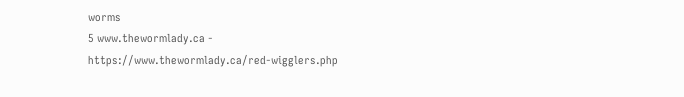worms
5 www.thewormlady.ca - https://www.thewormlady.ca/red-wigglers.php